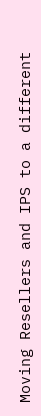Moving Resellers and IPS to a different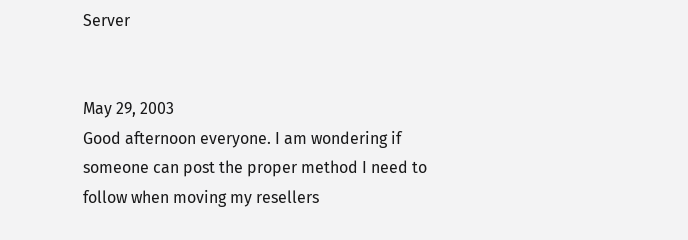Server


May 29, 2003
Good afternoon everyone. I am wondering if someone can post the proper method I need to follow when moving my resellers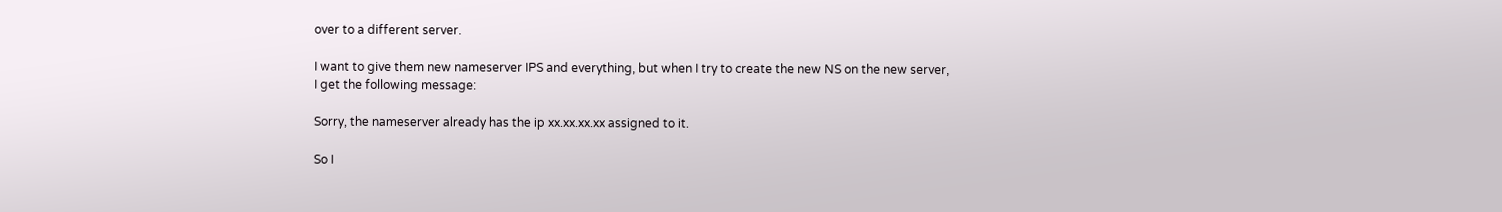over to a different server.

I want to give them new nameserver IPS and everything, but when I try to create the new NS on the new server, I get the following message:

Sorry, the nameserver already has the ip xx.xx.xx.xx assigned to it.

So I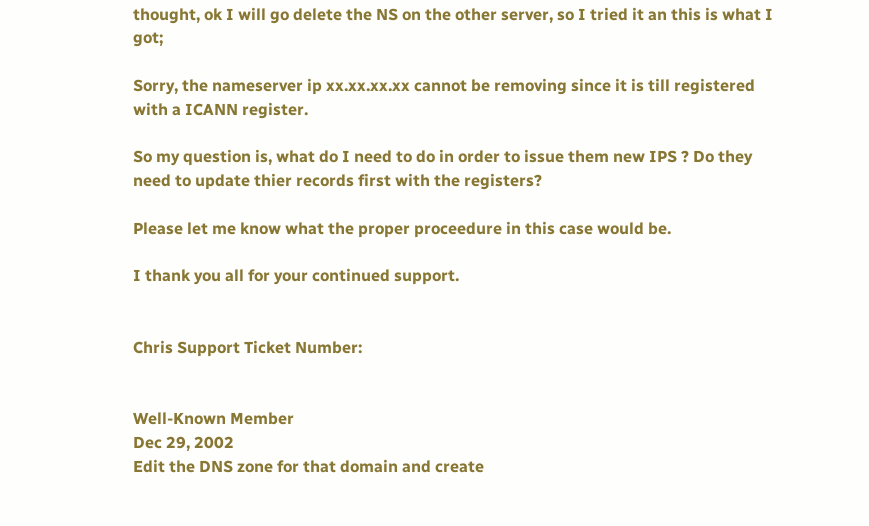thought, ok I will go delete the NS on the other server, so I tried it an this is what I got;

Sorry, the nameserver ip xx.xx.xx.xx cannot be removing since it is till registered with a ICANN register.

So my question is, what do I need to do in order to issue them new IPS ? Do they need to update thier records first with the registers?

Please let me know what the proper proceedure in this case would be.

I thank you all for your continued support.


Chris Support Ticket Number:


Well-Known Member
Dec 29, 2002
Edit the DNS zone for that domain and create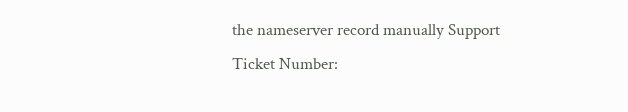the nameserver record manually Support Ticket Number: